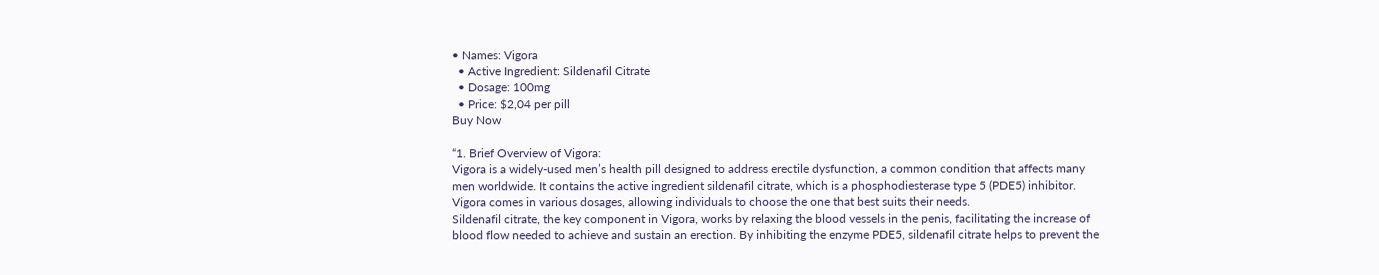• Names: Vigora
  • Active Ingredient: Sildenafil Citrate
  • Dosage: 100mg
  • Price: $2,04 per pill
Buy Now

“1. Brief Overview of Vigora:
Vigora is a widely-used men’s health pill designed to address erectile dysfunction, a common condition that affects many men worldwide. It contains the active ingredient sildenafil citrate, which is a phosphodiesterase type 5 (PDE5) inhibitor. Vigora comes in various dosages, allowing individuals to choose the one that best suits their needs.
Sildenafil citrate, the key component in Vigora, works by relaxing the blood vessels in the penis, facilitating the increase of blood flow needed to achieve and sustain an erection. By inhibiting the enzyme PDE5, sildenafil citrate helps to prevent the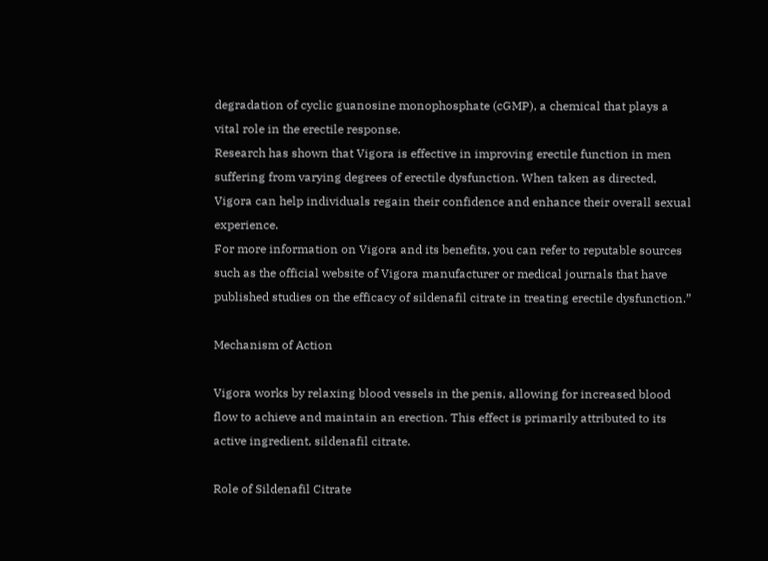degradation of cyclic guanosine monophosphate (cGMP), a chemical that plays a vital role in the erectile response.
Research has shown that Vigora is effective in improving erectile function in men suffering from varying degrees of erectile dysfunction. When taken as directed, Vigora can help individuals regain their confidence and enhance their overall sexual experience.
For more information on Vigora and its benefits, you can refer to reputable sources such as the official website of Vigora manufacturer or medical journals that have published studies on the efficacy of sildenafil citrate in treating erectile dysfunction.”

Mechanism of Action

Vigora works by relaxing blood vessels in the penis, allowing for increased blood flow to achieve and maintain an erection. This effect is primarily attributed to its active ingredient, sildenafil citrate.

Role of Sildenafil Citrate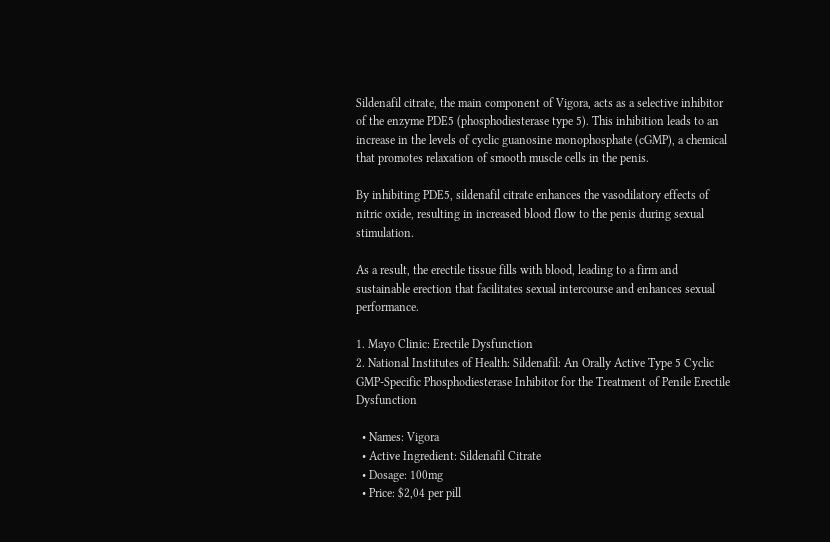Sildenafil citrate, the main component of Vigora, acts as a selective inhibitor of the enzyme PDE5 (phosphodiesterase type 5). This inhibition leads to an increase in the levels of cyclic guanosine monophosphate (cGMP), a chemical that promotes relaxation of smooth muscle cells in the penis.

By inhibiting PDE5, sildenafil citrate enhances the vasodilatory effects of nitric oxide, resulting in increased blood flow to the penis during sexual stimulation.

As a result, the erectile tissue fills with blood, leading to a firm and sustainable erection that facilitates sexual intercourse and enhances sexual performance.

1. Mayo Clinic: Erectile Dysfunction
2. National Institutes of Health: Sildenafil: An Orally Active Type 5 Cyclic GMP-Specific Phosphodiesterase Inhibitor for the Treatment of Penile Erectile Dysfunction

  • Names: Vigora
  • Active Ingredient: Sildenafil Citrate
  • Dosage: 100mg
  • Price: $2,04 per pill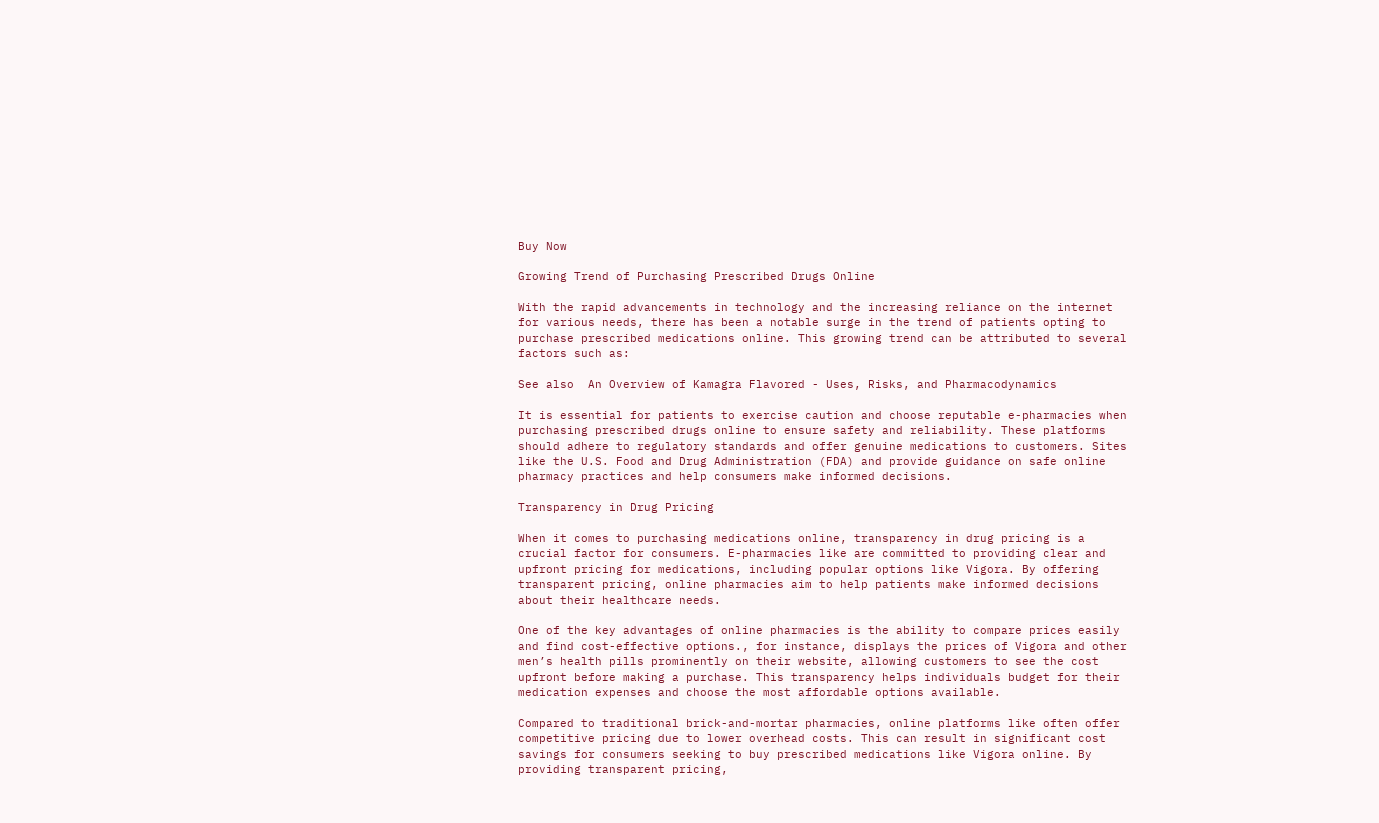Buy Now

Growing Trend of Purchasing Prescribed Drugs Online

With the rapid advancements in technology and the increasing reliance on the internet for various needs, there has been a notable surge in the trend of patients opting to purchase prescribed medications online. This growing trend can be attributed to several factors such as:

See also  An Overview of Kamagra Flavored - Uses, Risks, and Pharmacodynamics

It is essential for patients to exercise caution and choose reputable e-pharmacies when purchasing prescribed drugs online to ensure safety and reliability. These platforms should adhere to regulatory standards and offer genuine medications to customers. Sites like the U.S. Food and Drug Administration (FDA) and provide guidance on safe online pharmacy practices and help consumers make informed decisions.

Transparency in Drug Pricing

When it comes to purchasing medications online, transparency in drug pricing is a crucial factor for consumers. E-pharmacies like are committed to providing clear and upfront pricing for medications, including popular options like Vigora. By offering transparent pricing, online pharmacies aim to help patients make informed decisions about their healthcare needs.

One of the key advantages of online pharmacies is the ability to compare prices easily and find cost-effective options., for instance, displays the prices of Vigora and other men’s health pills prominently on their website, allowing customers to see the cost upfront before making a purchase. This transparency helps individuals budget for their medication expenses and choose the most affordable options available.

Compared to traditional brick-and-mortar pharmacies, online platforms like often offer competitive pricing due to lower overhead costs. This can result in significant cost savings for consumers seeking to buy prescribed medications like Vigora online. By providing transparent pricing,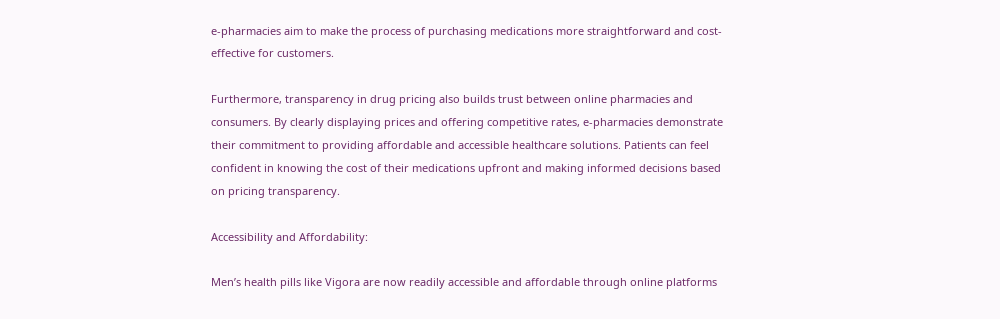e-pharmacies aim to make the process of purchasing medications more straightforward and cost-effective for customers.

Furthermore, transparency in drug pricing also builds trust between online pharmacies and consumers. By clearly displaying prices and offering competitive rates, e-pharmacies demonstrate their commitment to providing affordable and accessible healthcare solutions. Patients can feel confident in knowing the cost of their medications upfront and making informed decisions based on pricing transparency.

Accessibility and Affordability:

Men’s health pills like Vigora are now readily accessible and affordable through online platforms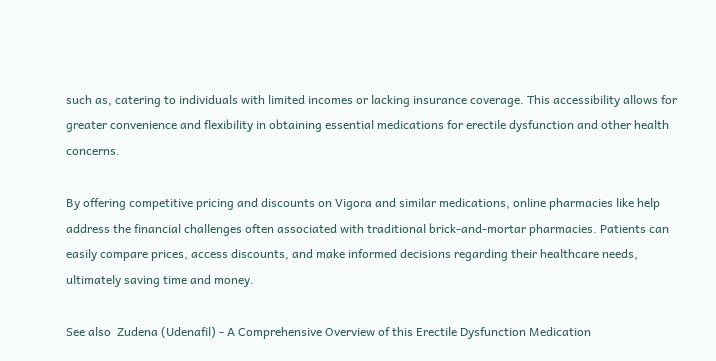such as, catering to individuals with limited incomes or lacking insurance coverage. This accessibility allows for greater convenience and flexibility in obtaining essential medications for erectile dysfunction and other health concerns.

By offering competitive pricing and discounts on Vigora and similar medications, online pharmacies like help address the financial challenges often associated with traditional brick-and-mortar pharmacies. Patients can easily compare prices, access discounts, and make informed decisions regarding their healthcare needs, ultimately saving time and money.

See also  Zudena (Udenafil) - A Comprehensive Overview of this Erectile Dysfunction Medication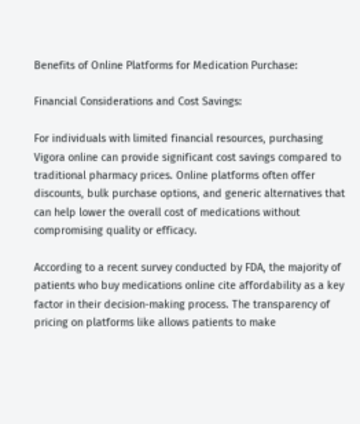Benefits of Online Platforms for Medication Purchase:

Financial Considerations and Cost Savings:

For individuals with limited financial resources, purchasing Vigora online can provide significant cost savings compared to traditional pharmacy prices. Online platforms often offer discounts, bulk purchase options, and generic alternatives that can help lower the overall cost of medications without compromising quality or efficacy.

According to a recent survey conducted by FDA, the majority of patients who buy medications online cite affordability as a key factor in their decision-making process. The transparency of pricing on platforms like allows patients to make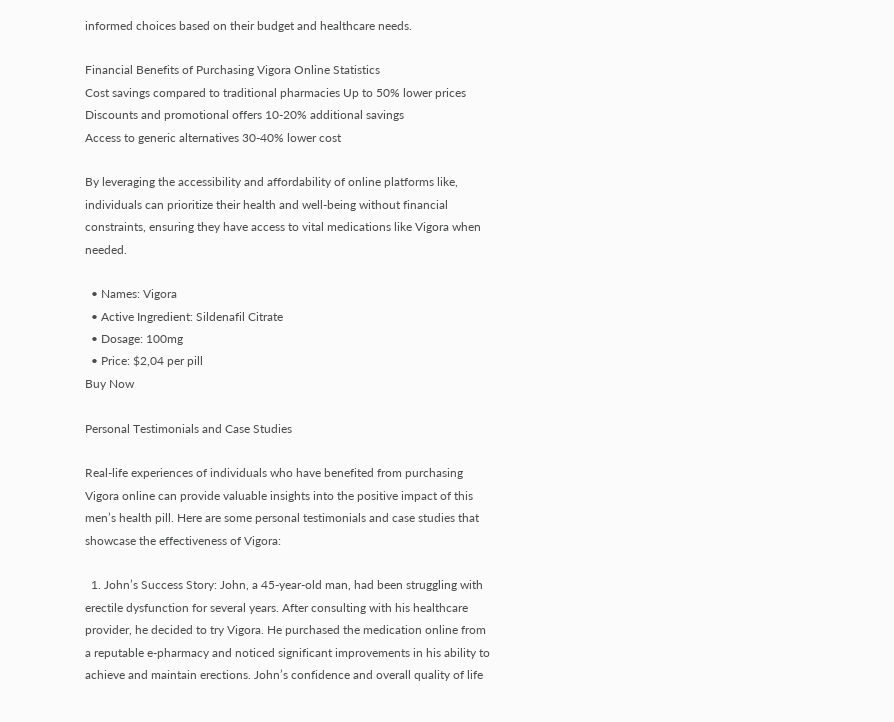informed choices based on their budget and healthcare needs.

Financial Benefits of Purchasing Vigora Online Statistics
Cost savings compared to traditional pharmacies Up to 50% lower prices
Discounts and promotional offers 10-20% additional savings
Access to generic alternatives 30-40% lower cost

By leveraging the accessibility and affordability of online platforms like, individuals can prioritize their health and well-being without financial constraints, ensuring they have access to vital medications like Vigora when needed.

  • Names: Vigora
  • Active Ingredient: Sildenafil Citrate
  • Dosage: 100mg
  • Price: $2,04 per pill
Buy Now

Personal Testimonials and Case Studies

Real-life experiences of individuals who have benefited from purchasing Vigora online can provide valuable insights into the positive impact of this men’s health pill. Here are some personal testimonials and case studies that showcase the effectiveness of Vigora:

  1. John’s Success Story: John, a 45-year-old man, had been struggling with erectile dysfunction for several years. After consulting with his healthcare provider, he decided to try Vigora. He purchased the medication online from a reputable e-pharmacy and noticed significant improvements in his ability to achieve and maintain erections. John’s confidence and overall quality of life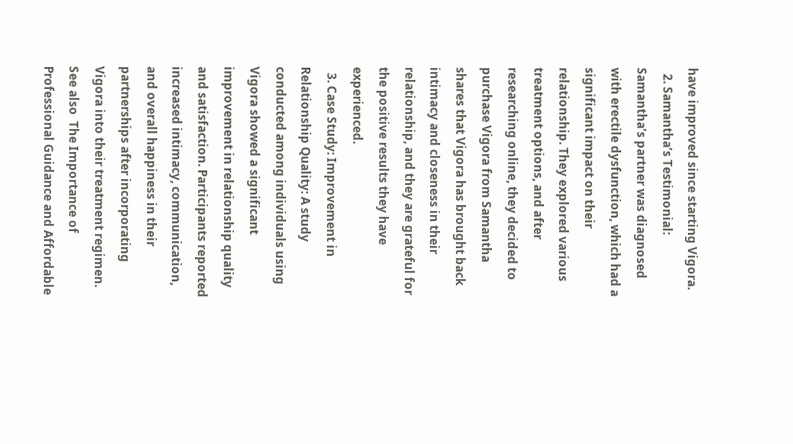have improved since starting Vigora.
  2. Samantha’s Testimonial: Samantha’s partner was diagnosed with erectile dysfunction, which had a significant impact on their relationship. They explored various treatment options, and after researching online, they decided to purchase Vigora from Samantha shares that Vigora has brought back intimacy and closeness in their relationship, and they are grateful for the positive results they have experienced.
  3. Case Study: Improvement in Relationship Quality: A study conducted among individuals using Vigora showed a significant improvement in relationship quality and satisfaction. Participants reported increased intimacy, communication, and overall happiness in their partnerships after incorporating Vigora into their treatment regimen.
See also  The Importance of Professional Guidance and Affordable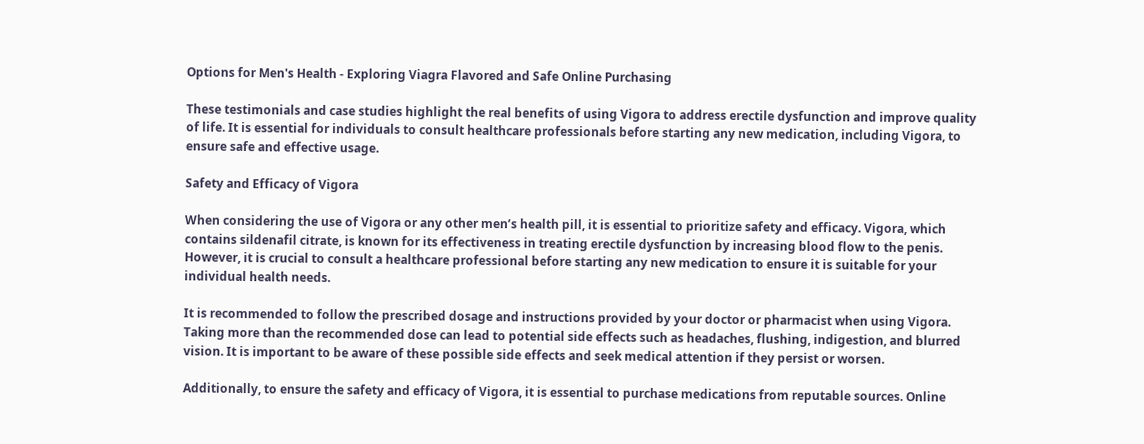Options for Men's Health - Exploring Viagra Flavored and Safe Online Purchasing

These testimonials and case studies highlight the real benefits of using Vigora to address erectile dysfunction and improve quality of life. It is essential for individuals to consult healthcare professionals before starting any new medication, including Vigora, to ensure safe and effective usage.

Safety and Efficacy of Vigora

When considering the use of Vigora or any other men’s health pill, it is essential to prioritize safety and efficacy. Vigora, which contains sildenafil citrate, is known for its effectiveness in treating erectile dysfunction by increasing blood flow to the penis. However, it is crucial to consult a healthcare professional before starting any new medication to ensure it is suitable for your individual health needs.

It is recommended to follow the prescribed dosage and instructions provided by your doctor or pharmacist when using Vigora. Taking more than the recommended dose can lead to potential side effects such as headaches, flushing, indigestion, and blurred vision. It is important to be aware of these possible side effects and seek medical attention if they persist or worsen.

Additionally, to ensure the safety and efficacy of Vigora, it is essential to purchase medications from reputable sources. Online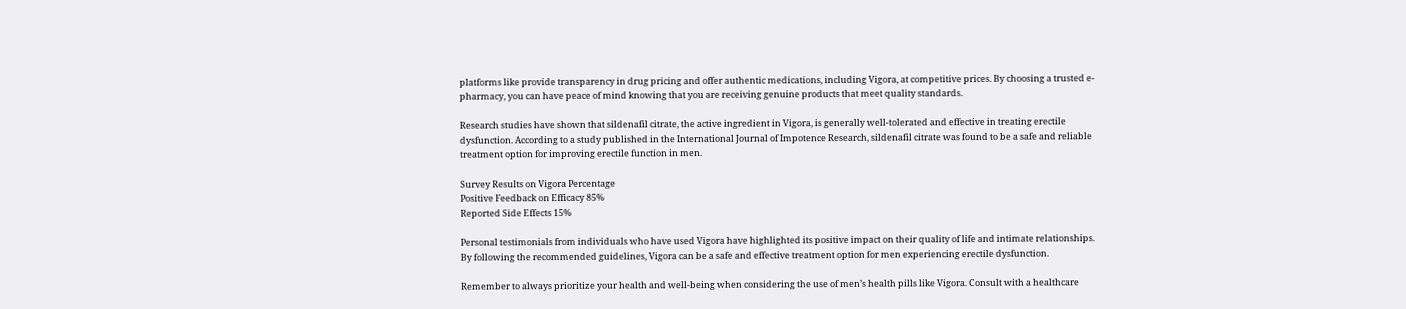platforms like provide transparency in drug pricing and offer authentic medications, including Vigora, at competitive prices. By choosing a trusted e-pharmacy, you can have peace of mind knowing that you are receiving genuine products that meet quality standards.

Research studies have shown that sildenafil citrate, the active ingredient in Vigora, is generally well-tolerated and effective in treating erectile dysfunction. According to a study published in the International Journal of Impotence Research, sildenafil citrate was found to be a safe and reliable treatment option for improving erectile function in men.

Survey Results on Vigora Percentage
Positive Feedback on Efficacy 85%
Reported Side Effects 15%

Personal testimonials from individuals who have used Vigora have highlighted its positive impact on their quality of life and intimate relationships. By following the recommended guidelines, Vigora can be a safe and effective treatment option for men experiencing erectile dysfunction.

Remember to always prioritize your health and well-being when considering the use of men’s health pills like Vigora. Consult with a healthcare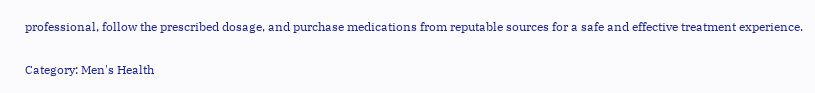professional, follow the prescribed dosage, and purchase medications from reputable sources for a safe and effective treatment experience.

Category: Men's Health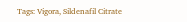Tags: Vigora, Sildenafil Citrate